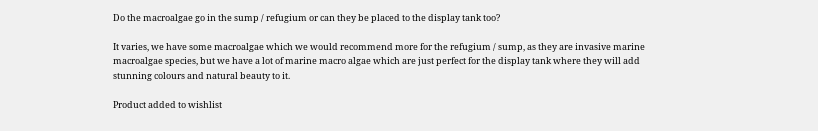Do the macroalgae go in the sump / refugium or can they be placed to the display tank too?

It varies, we have some macroalgae which we would recommend more for the refugium / sump, as they are invasive marine macroalgae species, but we have a lot of marine macro algae which are just perfect for the display tank where they will add stunning colours and natural beauty to it.

Product added to wishlist